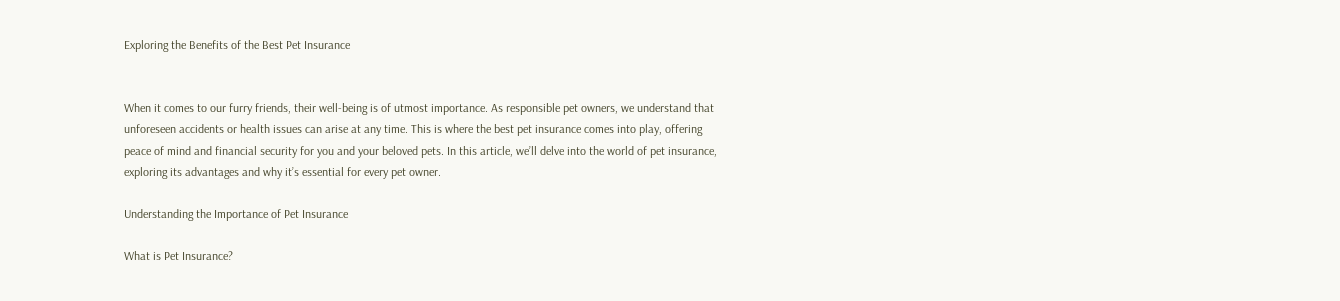Exploring the Benefits of the Best Pet Insurance


When it comes to our furry friends, their well-being is of utmost importance. As responsible pet owners, we understand that unforeseen accidents or health issues can arise at any time. This is where the best pet insurance comes into play, offering peace of mind and financial security for you and your beloved pets. In this article, we’ll delve into the world of pet insurance, exploring its advantages and why it’s essential for every pet owner.

Understanding the Importance of Pet Insurance

What is Pet Insurance?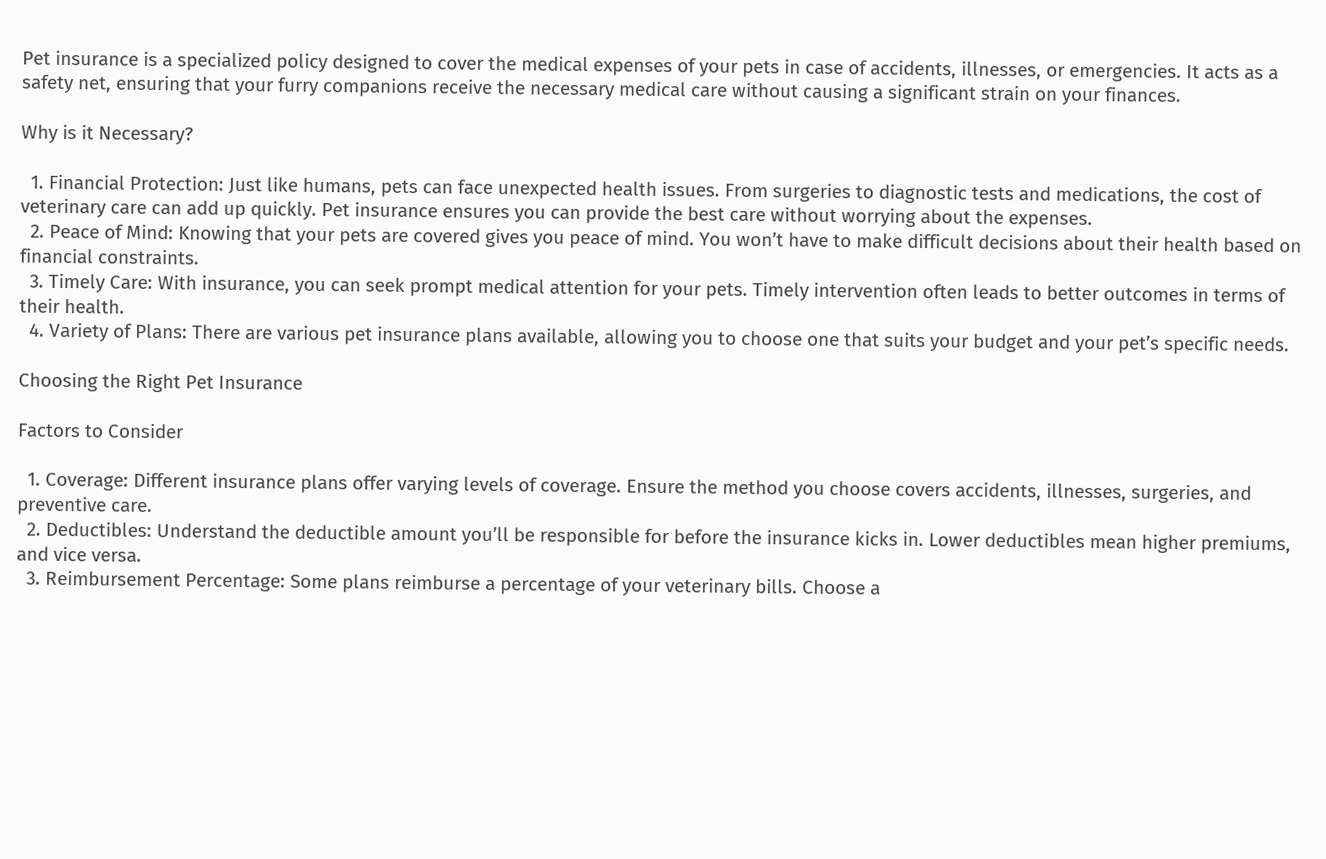Pet insurance is a specialized policy designed to cover the medical expenses of your pets in case of accidents, illnesses, or emergencies. It acts as a safety net, ensuring that your furry companions receive the necessary medical care without causing a significant strain on your finances.

Why is it Necessary?

  1. Financial Protection: Just like humans, pets can face unexpected health issues. From surgeries to diagnostic tests and medications, the cost of veterinary care can add up quickly. Pet insurance ensures you can provide the best care without worrying about the expenses.
  2. Peace of Mind: Knowing that your pets are covered gives you peace of mind. You won’t have to make difficult decisions about their health based on financial constraints.
  3. Timely Care: With insurance, you can seek prompt medical attention for your pets. Timely intervention often leads to better outcomes in terms of their health.
  4. Variety of Plans: There are various pet insurance plans available, allowing you to choose one that suits your budget and your pet’s specific needs.

Choosing the Right Pet Insurance

Factors to Consider

  1. Coverage: Different insurance plans offer varying levels of coverage. Ensure the method you choose covers accidents, illnesses, surgeries, and preventive care.
  2. Deductibles: Understand the deductible amount you’ll be responsible for before the insurance kicks in. Lower deductibles mean higher premiums, and vice versa.
  3. Reimbursement Percentage: Some plans reimburse a percentage of your veterinary bills. Choose a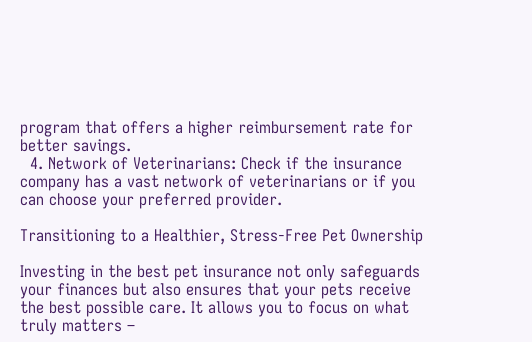program that offers a higher reimbursement rate for better savings.
  4. Network of Veterinarians: Check if the insurance company has a vast network of veterinarians or if you can choose your preferred provider.

Transitioning to a Healthier, Stress-Free Pet Ownership

Investing in the best pet insurance not only safeguards your finances but also ensures that your pets receive the best possible care. It allows you to focus on what truly matters –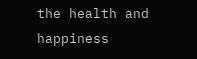the health and happiness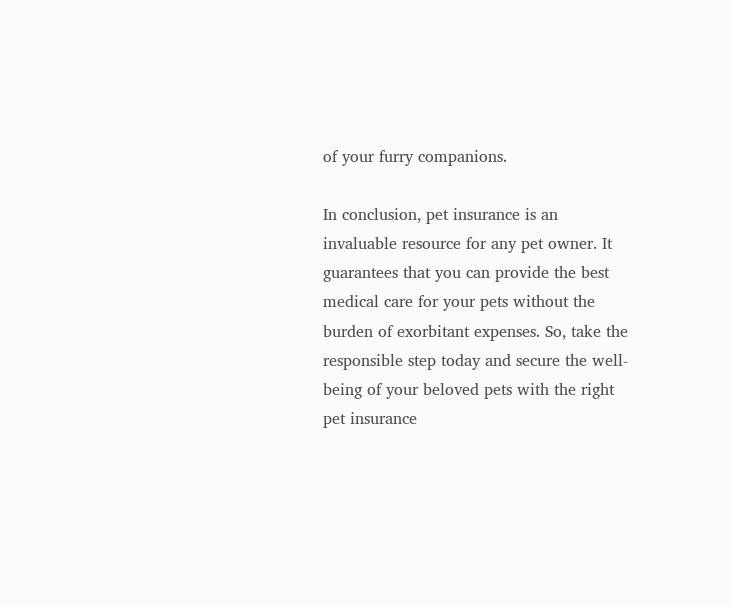of your furry companions.

In conclusion, pet insurance is an invaluable resource for any pet owner. It guarantees that you can provide the best medical care for your pets without the burden of exorbitant expenses. So, take the responsible step today and secure the well-being of your beloved pets with the right pet insurance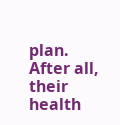plan. After all, their health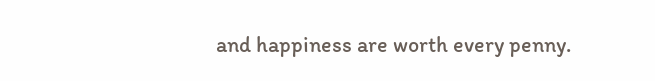and happiness are worth every penny.